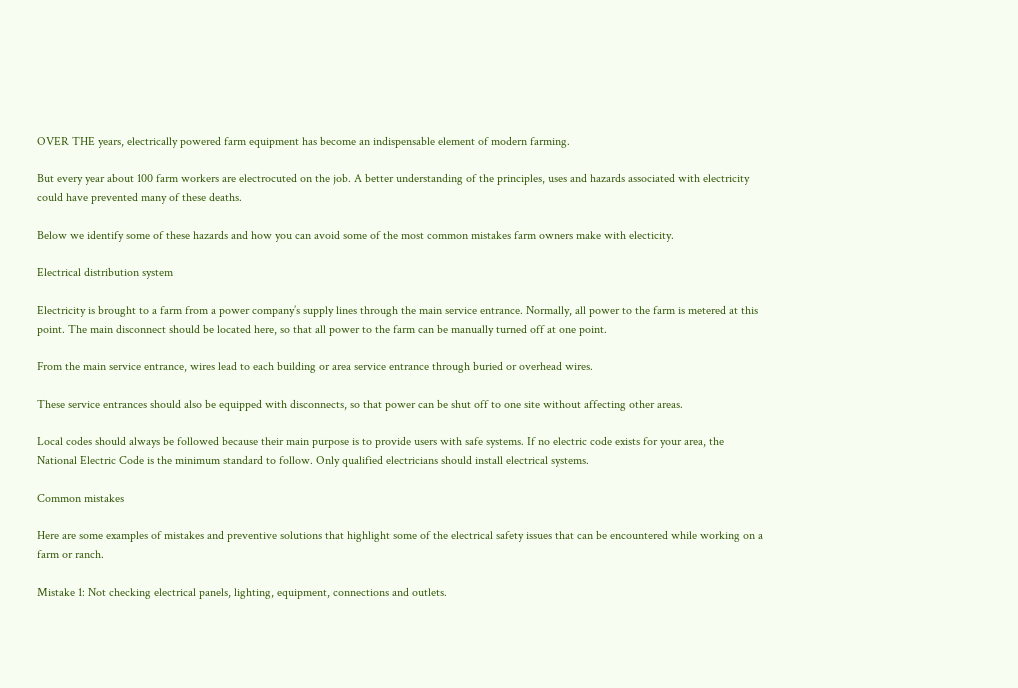OVER THE years, electrically powered farm equipment has become an indispensable element of modern farming.

But every year about 100 farm workers are electrocuted on the job. A better understanding of the principles, uses and hazards associated with electricity could have prevented many of these deaths.

Below we identify some of these hazards and how you can avoid some of the most common mistakes farm owners make with electicity.

Electrical distribution system

Electricity is brought to a farm from a power company’s supply lines through the main service entrance. Normally, all power to the farm is metered at this point. The main disconnect should be located here, so that all power to the farm can be manually turned off at one point.

From the main service entrance, wires lead to each building or area service entrance through buried or overhead wires.

These service entrances should also be equipped with disconnects, so that power can be shut off to one site without affecting other areas.

Local codes should always be followed because their main purpose is to provide users with safe systems. If no electric code exists for your area, the National Electric Code is the minimum standard to follow. Only qualified electricians should install electrical systems.

Common mistakes

Here are some examples of mistakes and preventive solutions that highlight some of the electrical safety issues that can be encountered while working on a farm or ranch.

Mistake 1: Not checking electrical panels, lighting, equipment, connections and outlets.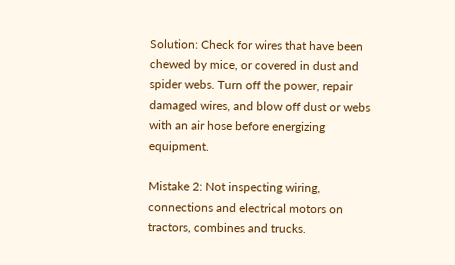Solution: Check for wires that have been chewed by mice, or covered in dust and spider webs. Turn off the power, repair damaged wires, and blow off dust or webs with an air hose before energizing equipment.

Mistake 2: Not inspecting wiring, connections and electrical motors on tractors, combines and trucks.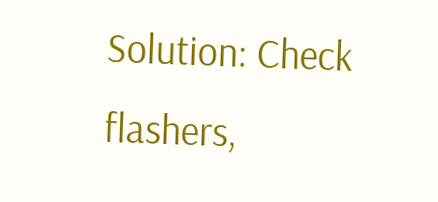Solution: Check flashers,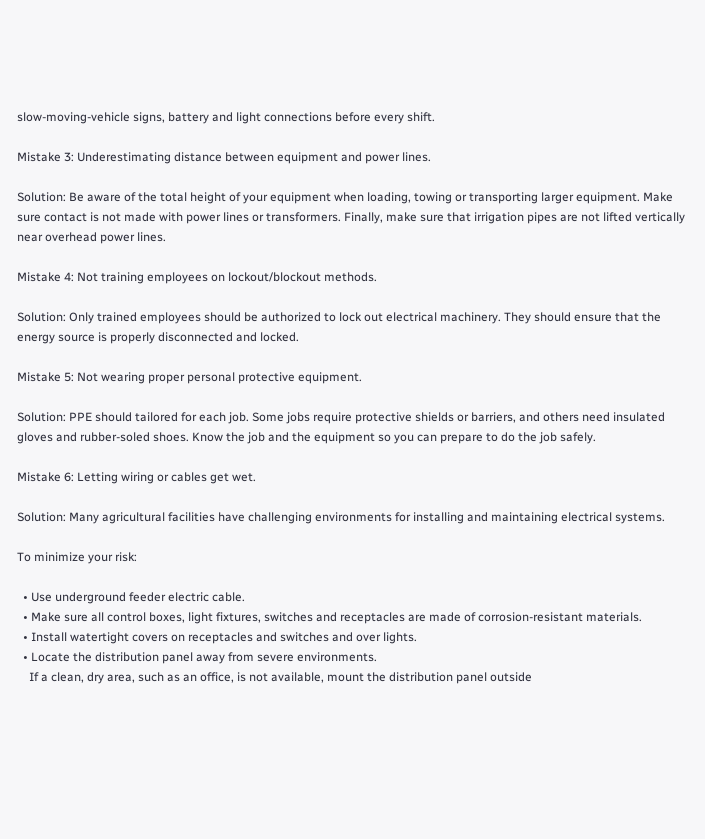slow-moving-vehicle signs, battery and light connections before every shift.

Mistake 3: Underestimating distance between equipment and power lines.

Solution: Be aware of the total height of your equipment when loading, towing or transporting larger equipment. Make sure contact is not made with power lines or transformers. Finally, make sure that irrigation pipes are not lifted vertically near overhead power lines.

Mistake 4: Not training employees on lockout/blockout methods.

Solution: Only trained employees should be authorized to lock out electrical machinery. They should ensure that the energy source is properly disconnected and locked.

Mistake 5: Not wearing proper personal protective equipment.

Solution: PPE should tailored for each job. Some jobs require protective shields or barriers, and others need insulated gloves and rubber-soled shoes. Know the job and the equipment so you can prepare to do the job safely.

Mistake 6: Letting wiring or cables get wet.

Solution: Many agricultural facilities have challenging environments for installing and maintaining electrical systems.

To minimize your risk:

  • Use underground feeder electric cable.
  • Make sure all control boxes, light fixtures, switches and receptacles are made of corrosion-resistant materials.
  • Install watertight covers on receptacles and switches and over lights.
  • Locate the distribution panel away from severe environments.
    If a clean, dry area, such as an office, is not available, mount the distribution panel outside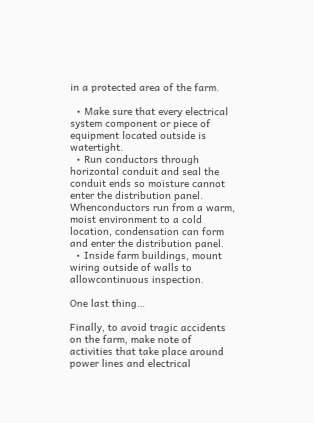in a protected area of the farm.

  • Make sure that every electrical system component or piece of equipment located outside is watertight.
  • Run conductors through horizontal conduit and seal the conduit ends so moisture cannot enter the distribution panel. Whenconductors run from a warm, moist environment to a cold location, condensation can form and enter the distribution panel.
  • Inside farm buildings, mount wiring outside of walls to allowcontinuous inspection.

One last thing…

Finally, to avoid tragic accidents on the farm, make note of activities that take place around power lines and electrical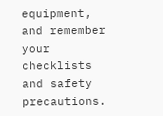equipment, and remember your checklists and safety precautions.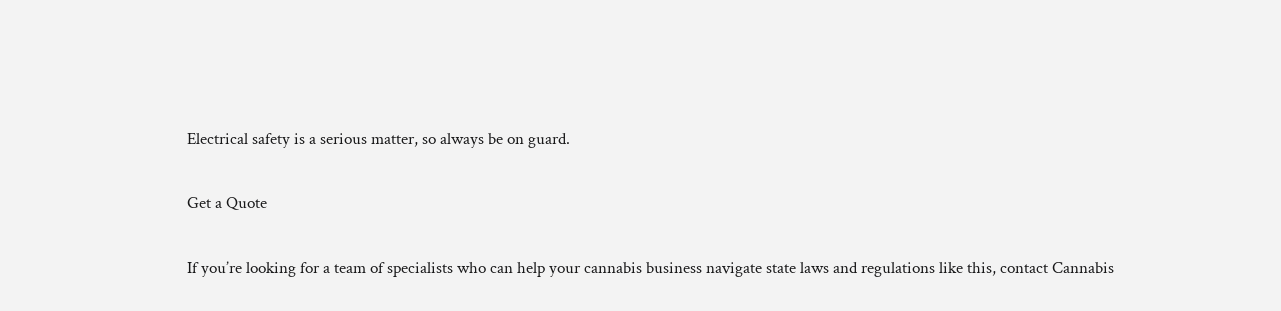Electrical safety is a serious matter, so always be on guard.

Get a Quote

If you’re looking for a team of specialists who can help your cannabis business navigate state laws and regulations like this, contact Cannabis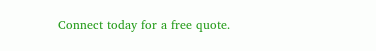Connect today for a free quote.